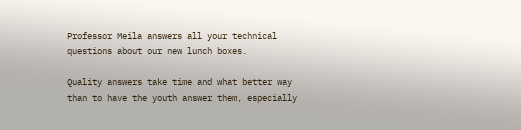Professor Meila answers all your technical questions about our new lunch boxes.

Quality answers take time and what better way than to have the youth answer them, especially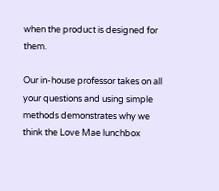when the product is designed for them.

Our in-house professor takes on all your questions and using simple methods demonstrates why we think the Love Mae lunchbox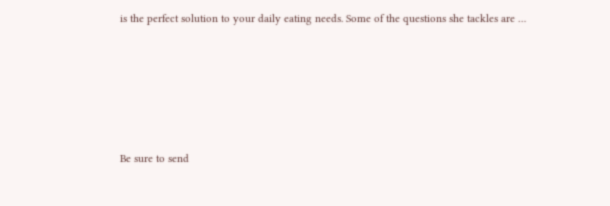is the perfect solution to your daily eating needs. Some of the questions she tackles are …









Be sure to send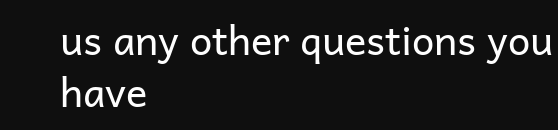us any other questions you have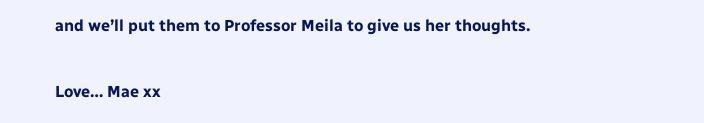and we’ll put them to Professor Meila to give us her thoughts.

Love… Mae xx